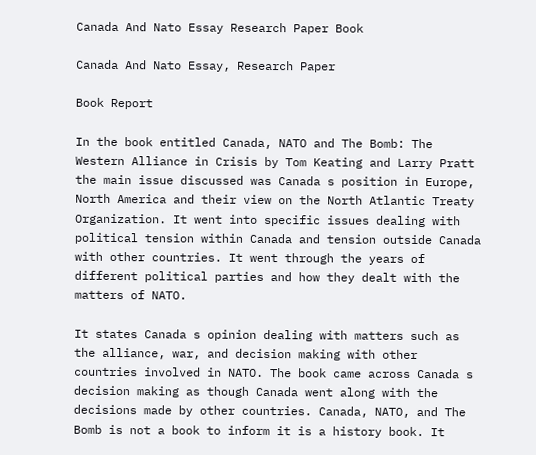Canada And Nato Essay Research Paper Book

Canada And Nato Essay, Research Paper

Book Report

In the book entitled Canada, NATO and The Bomb: The Western Alliance in Crisis by Tom Keating and Larry Pratt the main issue discussed was Canada s position in Europe, North America and their view on the North Atlantic Treaty Organization. It went into specific issues dealing with political tension within Canada and tension outside Canada with other countries. It went through the years of different political parties and how they dealt with the matters of NATO.

It states Canada s opinion dealing with matters such as the alliance, war, and decision making with other countries involved in NATO. The book came across Canada s decision making as though Canada went along with the decisions made by other countries. Canada, NATO, and The Bomb is not a book to inform it is a history book. It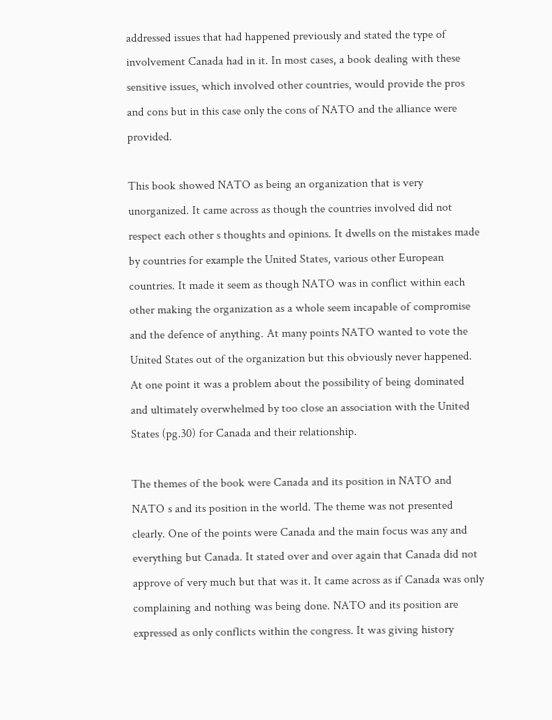addressed issues that had happened previously and stated the type of involvement Canada had in it. In most cases, a book dealing with these sensitive issues, which involved other countries, would provide the pros and cons but in this case only the cons of NATO and the alliance were provided.

This book showed NATO as being an organization that is very unorganized. It came across as though the countries involved did not respect each other s thoughts and opinions. It dwells on the mistakes made by countries for example the United States, various other European countries. It made it seem as though NATO was in conflict within each other making the organization as a whole seem incapable of compromise and the defence of anything. At many points NATO wanted to vote the United States out of the organization but this obviously never happened. At one point it was a problem about the possibility of being dominated and ultimately overwhelmed by too close an association with the United States (pg.30) for Canada and their relationship.

The themes of the book were Canada and its position in NATO and NATO s and its position in the world. The theme was not presented clearly. One of the points were Canada and the main focus was any and everything but Canada. It stated over and over again that Canada did not approve of very much but that was it. It came across as if Canada was only complaining and nothing was being done. NATO and its position are expressed as only conflicts within the congress. It was giving history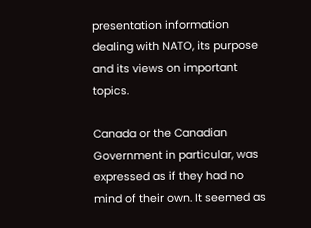presentation information dealing with NATO, its purpose and its views on important topics.

Canada or the Canadian Government in particular, was expressed as if they had no mind of their own. It seemed as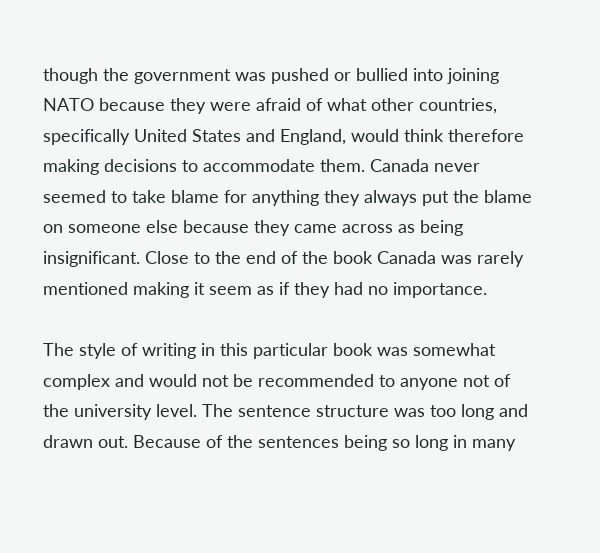though the government was pushed or bullied into joining NATO because they were afraid of what other countries, specifically United States and England, would think therefore making decisions to accommodate them. Canada never seemed to take blame for anything they always put the blame on someone else because they came across as being insignificant. Close to the end of the book Canada was rarely mentioned making it seem as if they had no importance.

The style of writing in this particular book was somewhat complex and would not be recommended to anyone not of the university level. The sentence structure was too long and drawn out. Because of the sentences being so long in many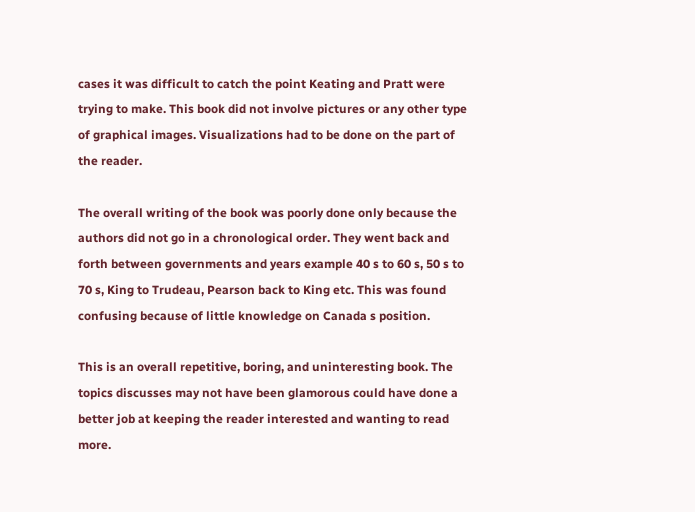cases it was difficult to catch the point Keating and Pratt were trying to make. This book did not involve pictures or any other type of graphical images. Visualizations had to be done on the part of the reader.

The overall writing of the book was poorly done only because the authors did not go in a chronological order. They went back and forth between governments and years example 40 s to 60 s, 50 s to 70 s, King to Trudeau, Pearson back to King etc. This was found confusing because of little knowledge on Canada s position.

This is an overall repetitive, boring, and uninteresting book. The topics discusses may not have been glamorous could have done a better job at keeping the reader interested and wanting to read more.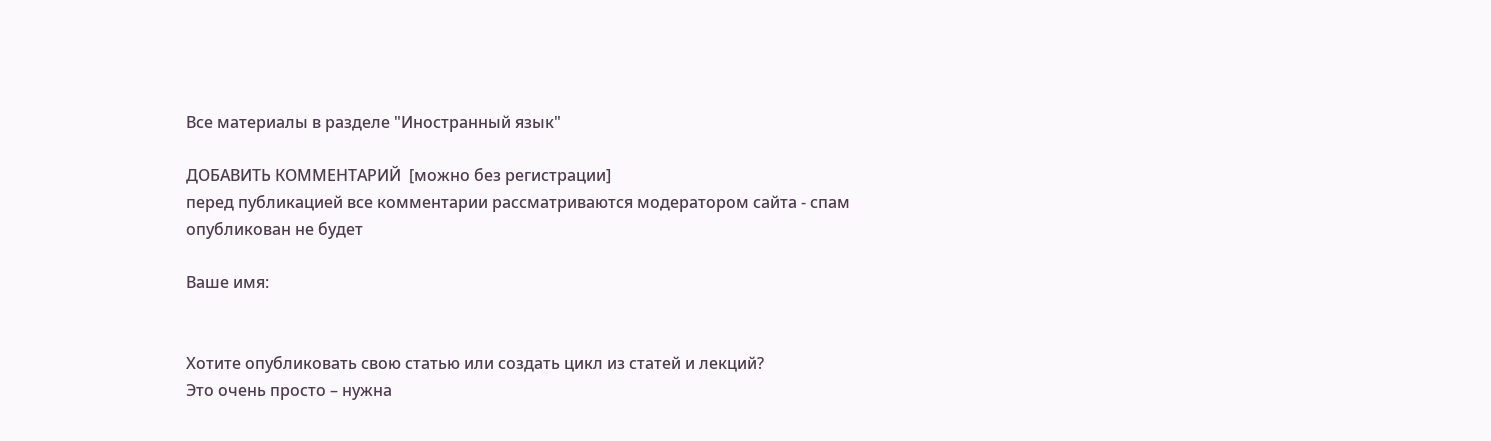Все материалы в разделе "Иностранный язык"

ДОБАВИТЬ КОММЕНТАРИЙ  [можно без регистрации]
перед публикацией все комментарии рассматриваются модератором сайта - спам опубликован не будет

Ваше имя:


Хотите опубликовать свою статью или создать цикл из статей и лекций?
Это очень просто – нужна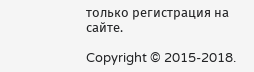только регистрация на сайте.

Copyright © 2015-2018.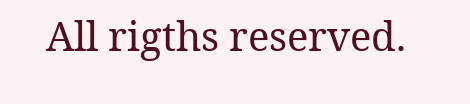All rigths reserved.